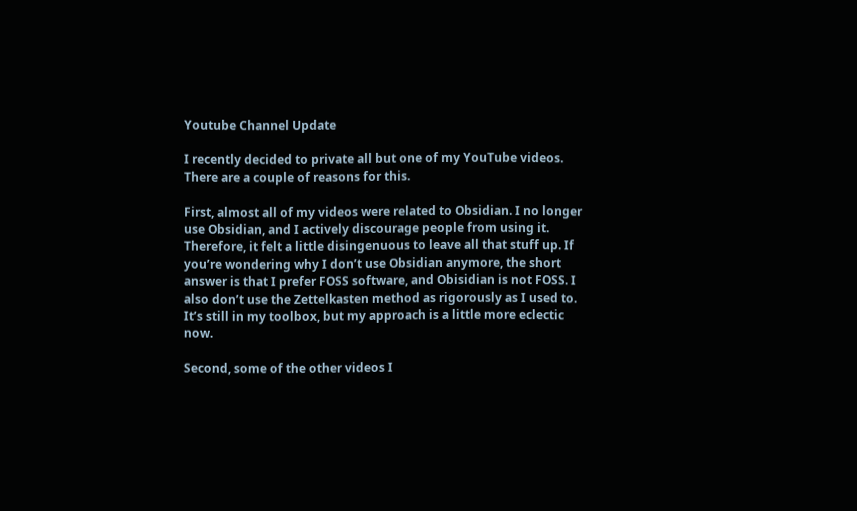Youtube Channel Update

I recently decided to private all but one of my YouTube videos. There are a couple of reasons for this.

First, almost all of my videos were related to Obsidian. I no longer use Obsidian, and I actively discourage people from using it. Therefore, it felt a little disingenuous to leave all that stuff up. If you’re wondering why I don’t use Obsidian anymore, the short answer is that I prefer FOSS software, and Obisidian is not FOSS. I also don’t use the Zettelkasten method as rigorously as I used to. It’s still in my toolbox, but my approach is a little more eclectic now.

Second, some of the other videos I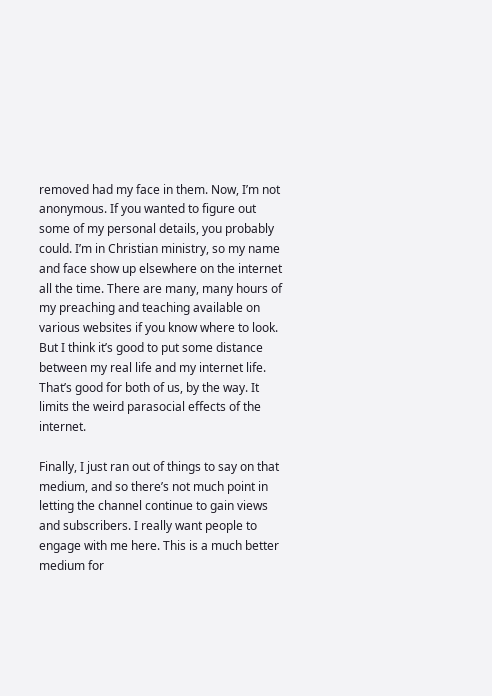removed had my face in them. Now, I’m not anonymous. If you wanted to figure out some of my personal details, you probably could. I’m in Christian ministry, so my name and face show up elsewhere on the internet all the time. There are many, many hours of my preaching and teaching available on various websites if you know where to look. But I think it’s good to put some distance between my real life and my internet life. That’s good for both of us, by the way. It limits the weird parasocial effects of the internet.

Finally, I just ran out of things to say on that medium, and so there’s not much point in letting the channel continue to gain views and subscribers. I really want people to engage with me here. This is a much better medium for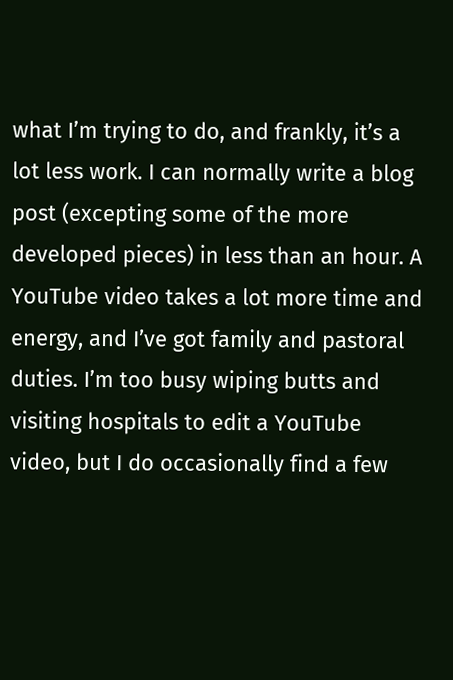what I’m trying to do, and frankly, it’s a lot less work. I can normally write a blog post (excepting some of the more developed pieces) in less than an hour. A YouTube video takes a lot more time and energy, and I’ve got family and pastoral duties. I’m too busy wiping butts and visiting hospitals to edit a YouTube video, but I do occasionally find a few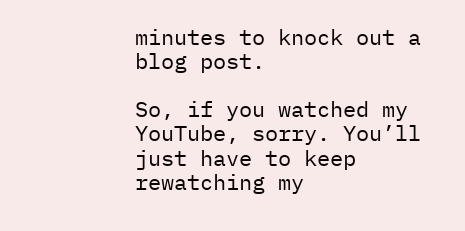minutes to knock out a blog post.

So, if you watched my YouTube, sorry. You’ll just have to keep rewatching my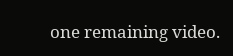one remaining video.